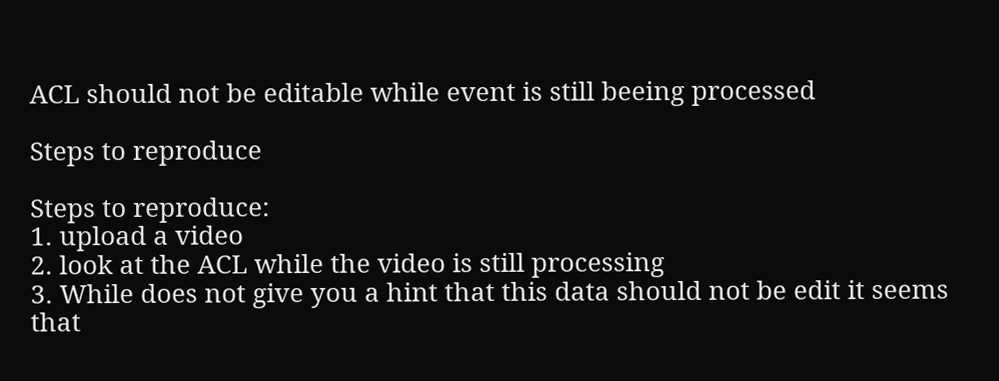ACL should not be editable while event is still beeing processed

Steps to reproduce

Steps to reproduce:
1. upload a video
2. look at the ACL while the video is still processing
3. While does not give you a hint that this data should not be edit it seems that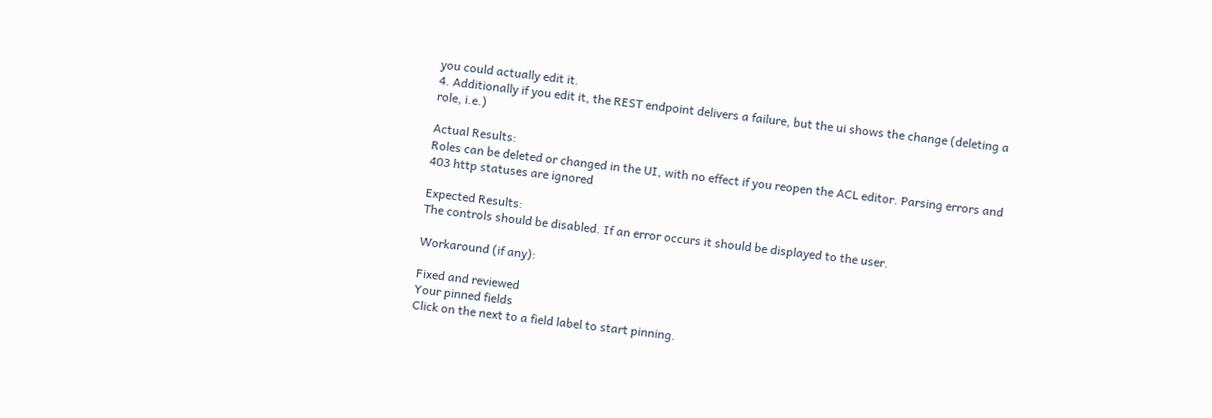you could actually edit it.
4. Additionally if you edit it, the REST endpoint delivers a failure, but the ui shows the change (deleting a role, i.e.)

Actual Results:
Roles can be deleted or changed in the UI, with no effect if you reopen the ACL editor. Parsing errors and 403 http statuses are ignored

Expected Results:
The controls should be disabled. If an error occurs it should be displayed to the user.

Workaround (if any):

Fixed and reviewed
Your pinned fields
Click on the next to a field label to start pinning.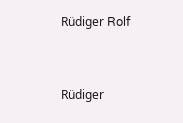Rüdiger Rolf


Rüdiger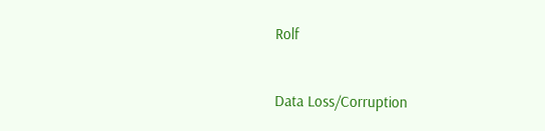Rolf


Data Loss/Corruption